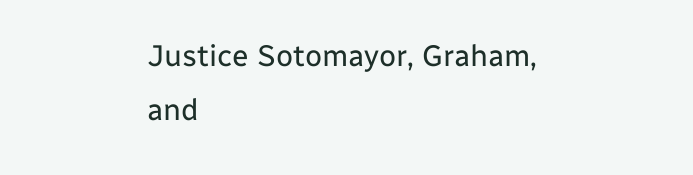Justice Sotomayor, Graham, and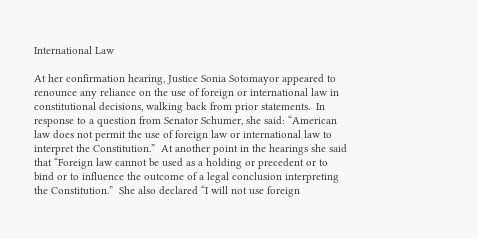International Law

At her confirmation hearing, Justice Sonia Sotomayor appeared to renounce any reliance on the use of foreign or international law in constitutional decisions, walking back from prior statements.  In response to a question from Senator Schumer, she said: “American law does not permit the use of foreign law or international law to interpret the Constitution.”  At another point in the hearings she said that “Foreign law cannot be used as a holding or precedent or to bind or to influence the outcome of a legal conclusion interpreting the Constitution.”  She also declared “I will not use foreign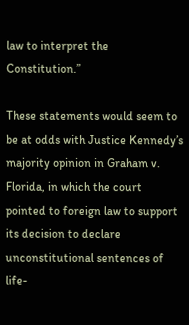law to interpret the Constitution.”

These statements would seem to be at odds with Justice Kennedy’s majority opinion in Graham v. Florida, in which the court pointed to foreign law to support its decision to declare unconstitutional sentences of life-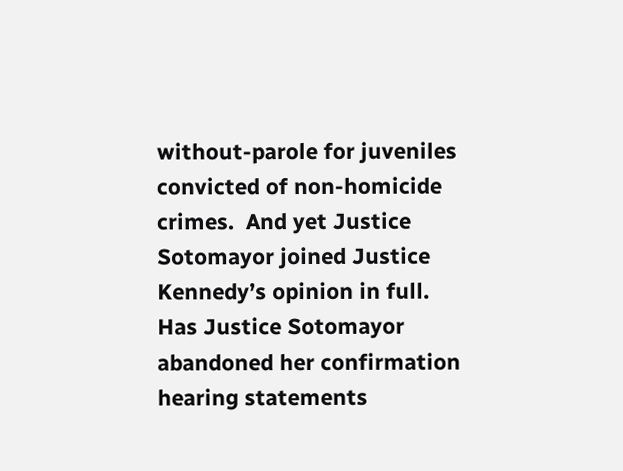without-parole for juveniles convicted of non-homicide crimes.  And yet Justice Sotomayor joined Justice Kennedy’s opinion in full.  Has Justice Sotomayor abandoned her confirmation hearing statements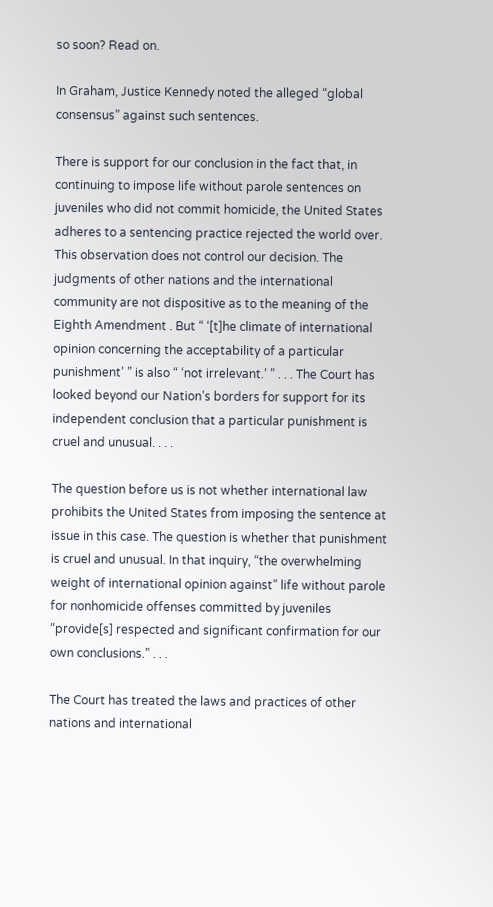so soon? Read on.

In Graham, Justice Kennedy noted the alleged “global consensus” against such sentences.

There is support for our conclusion in the fact that, in continuing to impose life without parole sentences on juveniles who did not commit homicide, the United States adheres to a sentencing practice rejected the world over. This observation does not control our decision. The judgments of other nations and the international community are not dispositive as to the meaning of the Eighth Amendment . But “ ‘[t]he climate of international opinion concerning the acceptability of a particular punishment’ ” is also “ ‘not irrelevant.’ ” . . . The Court has looked beyond our Nation’s borders for support for its independent conclusion that a particular punishment is cruel and unusual. . . .

The question before us is not whether international law prohibits the United States from imposing the sentence at issue in this case. The question is whether that punishment is cruel and unusual. In that inquiry, “the overwhelming weight of international opinion against” life without parole for nonhomicide offenses committed by juveniles “provide[s] respected and significant confirmation for our own conclusions.” . . .

The Court has treated the laws and practices of other nations and international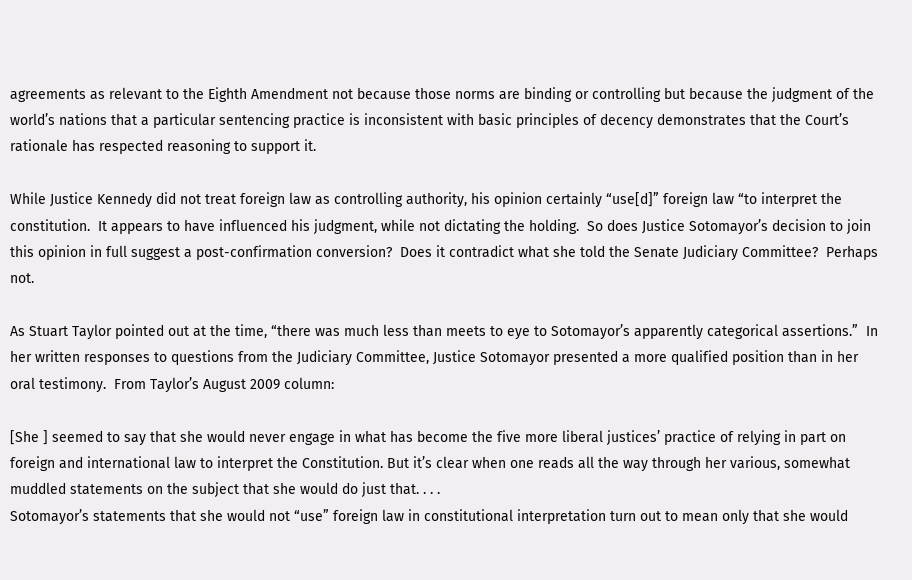agreements as relevant to the Eighth Amendment not because those norms are binding or controlling but because the judgment of the world’s nations that a particular sentencing practice is inconsistent with basic principles of decency demonstrates that the Court’s rationale has respected reasoning to support it.

While Justice Kennedy did not treat foreign law as controlling authority, his opinion certainly “use[d]” foreign law “to interpret the constitution.  It appears to have influenced his judgment, while not dictating the holding.  So does Justice Sotomayor’s decision to join this opinion in full suggest a post-confirmation conversion?  Does it contradict what she told the Senate Judiciary Committee?  Perhaps not.

As Stuart Taylor pointed out at the time, “there was much less than meets to eye to Sotomayor’s apparently categorical assertions.”  In her written responses to questions from the Judiciary Committee, Justice Sotomayor presented a more qualified position than in her oral testimony.  From Taylor’s August 2009 column:

[She ] seemed to say that she would never engage in what has become the five more liberal justices’ practice of relying in part on foreign and international law to interpret the Constitution. But it’s clear when one reads all the way through her various, somewhat muddled statements on the subject that she would do just that. . . .
Sotomayor’s statements that she would not “use” foreign law in constitutional interpretation turn out to mean only that she would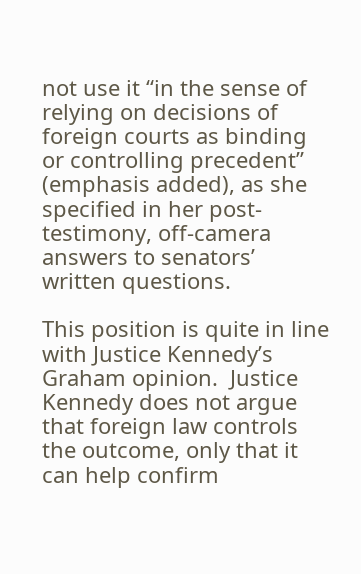not use it “in the sense of relying on decisions of foreign courts as binding or controlling precedent” (emphasis added), as she specified in her post-testimony, off-camera answers to senators’ written questions.

This position is quite in line with Justice Kennedy’s Graham opinion.  Justice Kennedy does not argue that foreign law controls the outcome, only that it can help confirm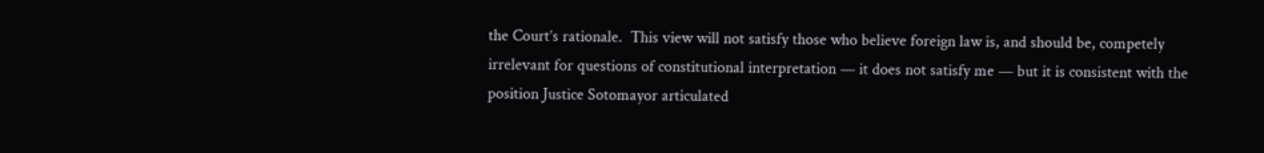the Court’s rationale.  This view will not satisfy those who believe foreign law is, and should be, competely irrelevant for questions of constitutional interpretation — it does not satisfy me — but it is consistent with the position Justice Sotomayor articulated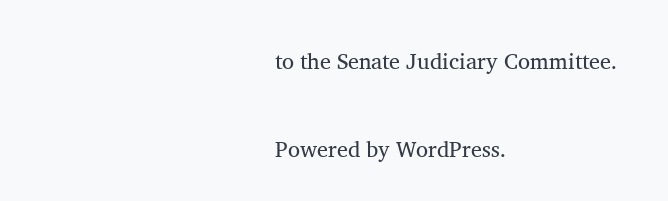to the Senate Judiciary Committee.

Powered by WordPress.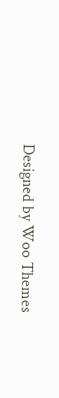Designed by Woo Themes